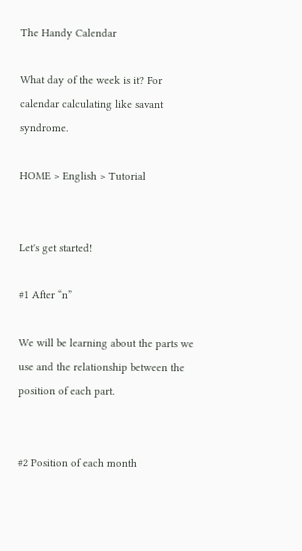The Handy Calendar

What day of the week is it? For calendar calculating like savant syndrome.

HOME > English > Tutorial


Let's get started!

#1 After “n”

We will be learning about the parts we use and the relationship between the position of each part.


#2 Position of each month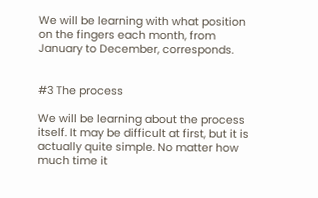We will be learning with what position on the fingers each month, from January to December, corresponds.


#3 The process

We will be learning about the process itself. It may be difficult at first, but it is actually quite simple. No matter how much time it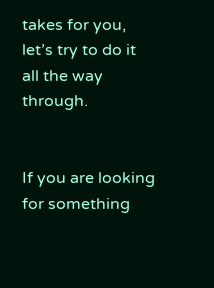takes for you, let’s try to do it all the way through.


If you are looking for something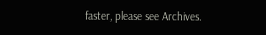faster, please see Archives.